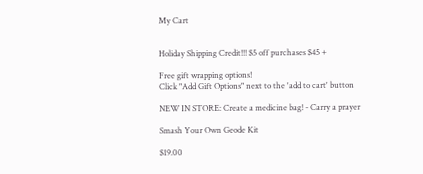My Cart


Holiday Shipping Credit!!! $5 off purchases $45 +

Free gift wrapping options!
Click "Add Gift Options" next to the 'add to cart' button

NEW IN STORE: Create a medicine bag! - Carry a prayer

Smash Your Own Geode Kit

$19.00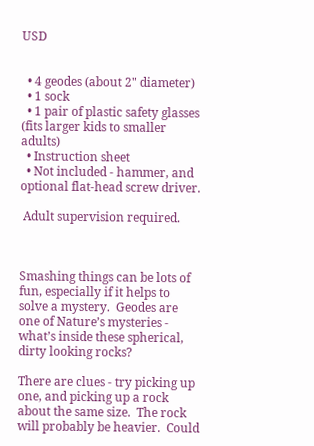USD


  • 4 geodes (about 2" diameter)
  • 1 sock
  • 1 pair of plastic safety glasses (fits larger kids to smaller adults)
  • Instruction sheet
  • Not included - hammer, and optional flat-head screw driver.

 Adult supervision required.



Smashing things can be lots of fun, especially if it helps to solve a mystery.  Geodes are one of Nature’s mysteries - what’s inside these spherical, dirty looking rocks?

There are clues - try picking up one, and picking up a rock about the same size.  The rock will probably be heavier.  Could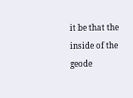it be that the inside of the geode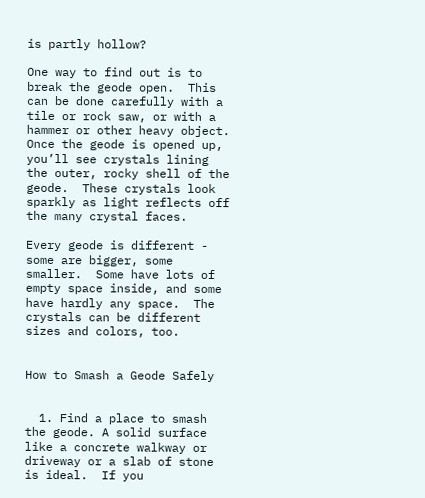is partly hollow?

One way to find out is to break the geode open.  This can be done carefully with a tile or rock saw, or with a hammer or other heavy object.  Once the geode is opened up, you’ll see crystals lining the outer, rocky shell of the geode.  These crystals look sparkly as light reflects off the many crystal faces.

Every geode is different - some are bigger, some smaller.  Some have lots of empty space inside, and some have hardly any space.  The crystals can be different sizes and colors, too.


How to Smash a Geode Safely


  1. Find a place to smash the geode. A solid surface like a concrete walkway or driveway or a slab of stone is ideal.  If you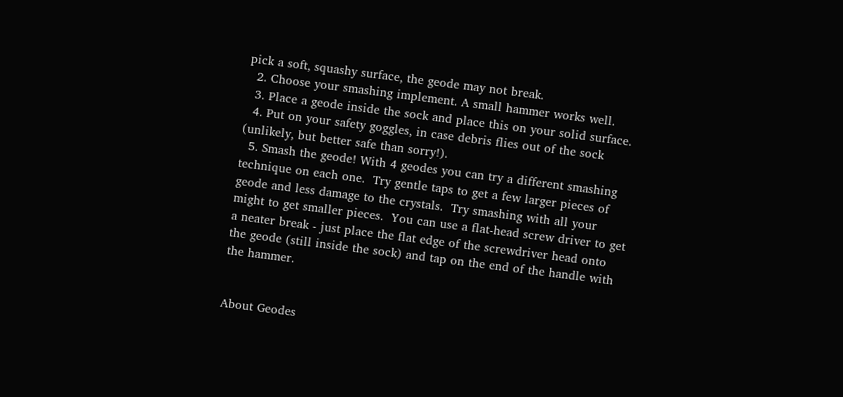pick a soft, squashy surface, the geode may not break.
  2. Choose your smashing implement. A small hammer works well.
  3. Place a geode inside the sock and place this on your solid surface.
  4. Put on your safety goggles, in case debris flies out of the sock (unlikely, but better safe than sorry!).
  5. Smash the geode! With 4 geodes you can try a different smashing technique on each one.  Try gentle taps to get a few larger pieces of geode and less damage to the crystals.  Try smashing with all your might to get smaller pieces.  You can use a flat-head screw driver to get a neater break - just place the flat edge of the screwdriver head onto the geode (still inside the sock) and tap on the end of the handle with the hammer.


About Geodes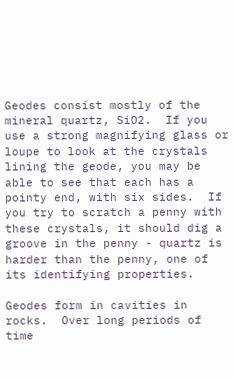Geodes consist mostly of the mineral quartz, SiO2.  If you use a strong magnifying glass or loupe to look at the crystals lining the geode, you may be able to see that each has a pointy end, with six sides.  If you try to scratch a penny with these crystals, it should dig a groove in the penny - quartz is harder than the penny, one of its identifying properties.

Geodes form in cavities in rocks.  Over long periods of time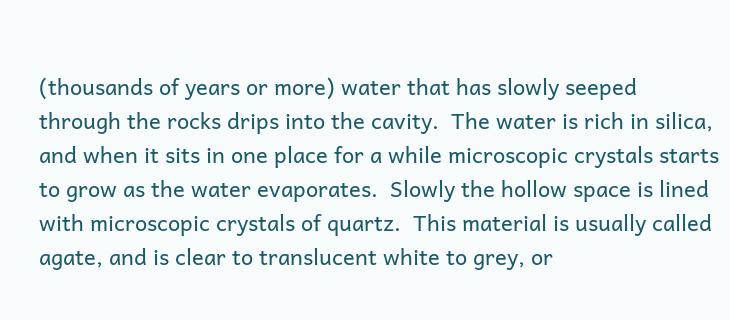(thousands of years or more) water that has slowly seeped through the rocks drips into the cavity.  The water is rich in silica, and when it sits in one place for a while microscopic crystals starts to grow as the water evaporates.  Slowly the hollow space is lined with microscopic crystals of quartz.  This material is usually called agate, and is clear to translucent white to grey, or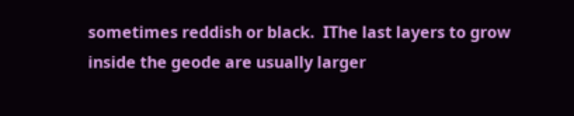sometimes reddish or black.  IThe last layers to grow inside the geode are usually larger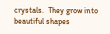crystals.  They grow into beautiful shapes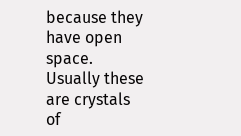because they have open space.  Usually these are crystals of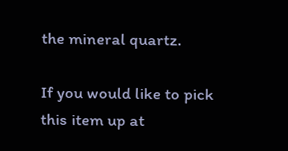the mineral quartz.

If you would like to pick this item up at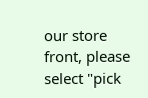our store front, please select "pick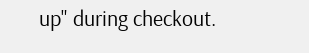up" during checkout.